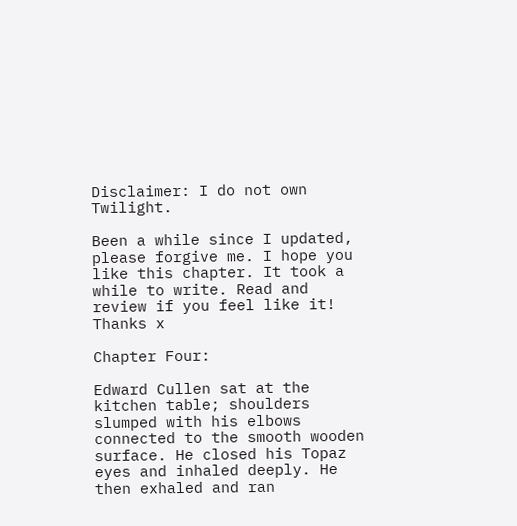Disclaimer: I do not own Twilight.

Been a while since I updated, please forgive me. I hope you like this chapter. It took a while to write. Read and review if you feel like it! Thanks x

Chapter Four:

Edward Cullen sat at the kitchen table; shoulders slumped with his elbows connected to the smooth wooden surface. He closed his Topaz eyes and inhaled deeply. He then exhaled and ran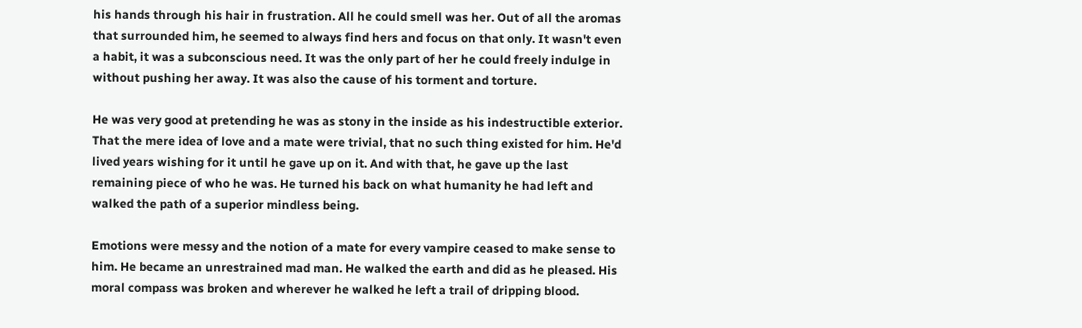his hands through his hair in frustration. All he could smell was her. Out of all the aromas that surrounded him, he seemed to always find hers and focus on that only. It wasn't even a habit, it was a subconscious need. It was the only part of her he could freely indulge in without pushing her away. It was also the cause of his torment and torture.

He was very good at pretending he was as stony in the inside as his indestructible exterior. That the mere idea of love and a mate were trivial, that no such thing existed for him. He'd lived years wishing for it until he gave up on it. And with that, he gave up the last remaining piece of who he was. He turned his back on what humanity he had left and walked the path of a superior mindless being.

Emotions were messy and the notion of a mate for every vampire ceased to make sense to him. He became an unrestrained mad man. He walked the earth and did as he pleased. His moral compass was broken and wherever he walked he left a trail of dripping blood.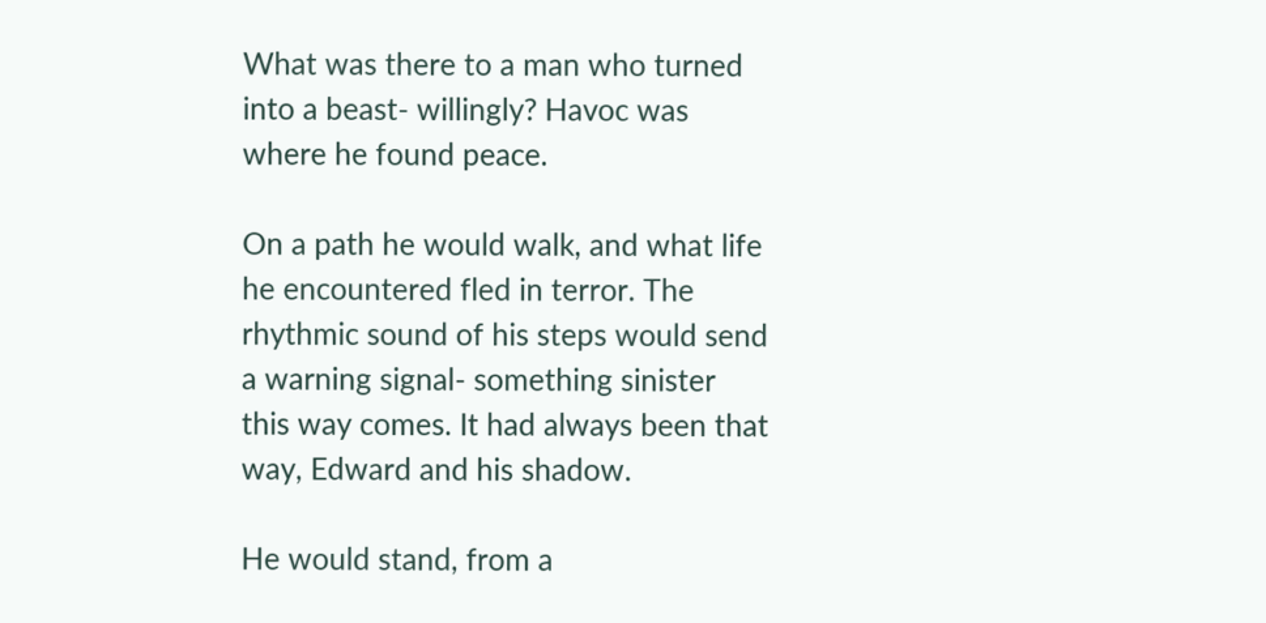What was there to a man who turned into a beast- willingly? Havoc was where he found peace.

On a path he would walk, and what life he encountered fled in terror. The rhythmic sound of his steps would send a warning signal- something sinister this way comes. It had always been that way, Edward and his shadow.

He would stand, from a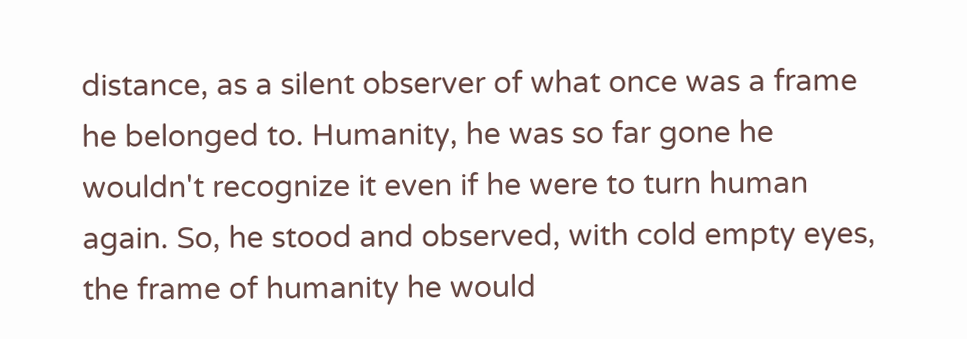distance, as a silent observer of what once was a frame he belonged to. Humanity, he was so far gone he wouldn't recognize it even if he were to turn human again. So, he stood and observed, with cold empty eyes, the frame of humanity he would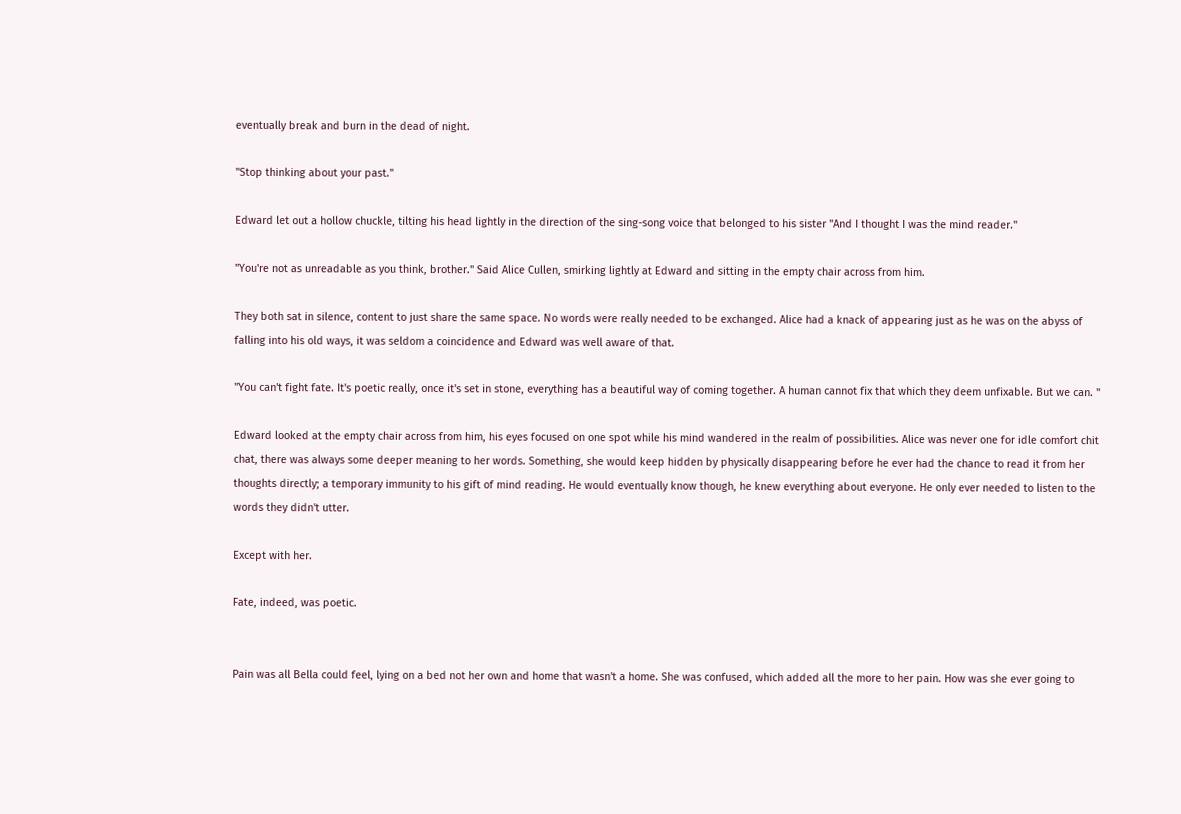eventually break and burn in the dead of night.

"Stop thinking about your past."

Edward let out a hollow chuckle, tilting his head lightly in the direction of the sing-song voice that belonged to his sister "And I thought I was the mind reader."

"You're not as unreadable as you think, brother." Said Alice Cullen, smirking lightly at Edward and sitting in the empty chair across from him.

They both sat in silence, content to just share the same space. No words were really needed to be exchanged. Alice had a knack of appearing just as he was on the abyss of falling into his old ways, it was seldom a coincidence and Edward was well aware of that.

"You can't fight fate. It's poetic really, once it's set in stone, everything has a beautiful way of coming together. A human cannot fix that which they deem unfixable. But we can. "

Edward looked at the empty chair across from him, his eyes focused on one spot while his mind wandered in the realm of possibilities. Alice was never one for idle comfort chit chat, there was always some deeper meaning to her words. Something, she would keep hidden by physically disappearing before he ever had the chance to read it from her thoughts directly; a temporary immunity to his gift of mind reading. He would eventually know though, he knew everything about everyone. He only ever needed to listen to the words they didn't utter.

Except with her.

Fate, indeed, was poetic.


Pain was all Bella could feel, lying on a bed not her own and home that wasn't a home. She was confused, which added all the more to her pain. How was she ever going to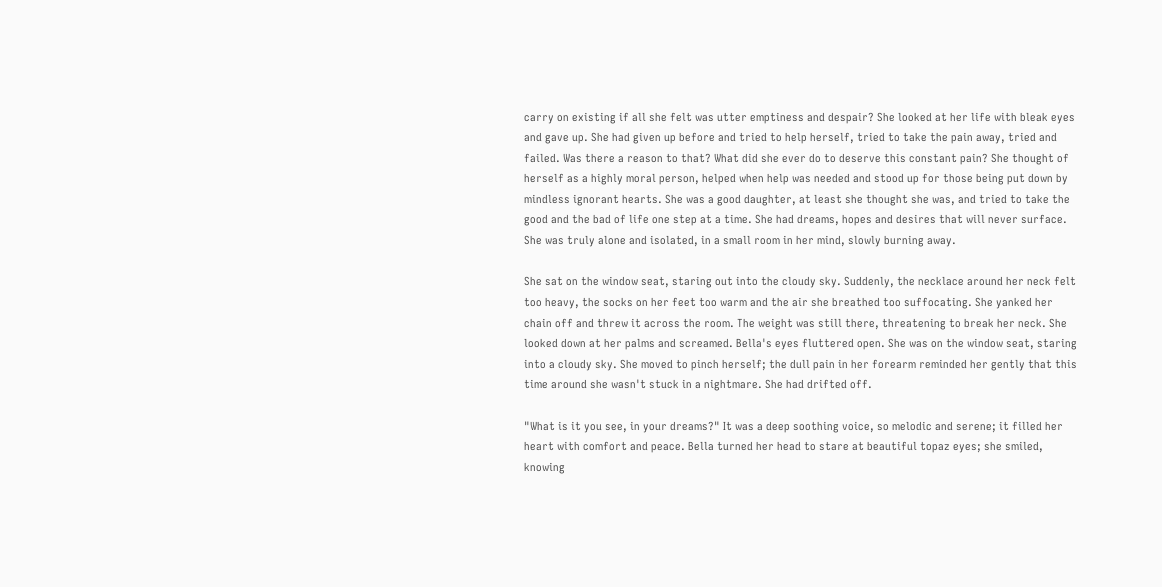carry on existing if all she felt was utter emptiness and despair? She looked at her life with bleak eyes and gave up. She had given up before and tried to help herself, tried to take the pain away, tried and failed. Was there a reason to that? What did she ever do to deserve this constant pain? She thought of herself as a highly moral person, helped when help was needed and stood up for those being put down by mindless ignorant hearts. She was a good daughter, at least she thought she was, and tried to take the good and the bad of life one step at a time. She had dreams, hopes and desires that will never surface. She was truly alone and isolated, in a small room in her mind, slowly burning away.

She sat on the window seat, staring out into the cloudy sky. Suddenly, the necklace around her neck felt too heavy, the socks on her feet too warm and the air she breathed too suffocating. She yanked her chain off and threw it across the room. The weight was still there, threatening to break her neck. She looked down at her palms and screamed. Bella's eyes fluttered open. She was on the window seat, staring into a cloudy sky. She moved to pinch herself; the dull pain in her forearm reminded her gently that this time around she wasn't stuck in a nightmare. She had drifted off.

"What is it you see, in your dreams?" It was a deep soothing voice, so melodic and serene; it filled her heart with comfort and peace. Bella turned her head to stare at beautiful topaz eyes; she smiled, knowing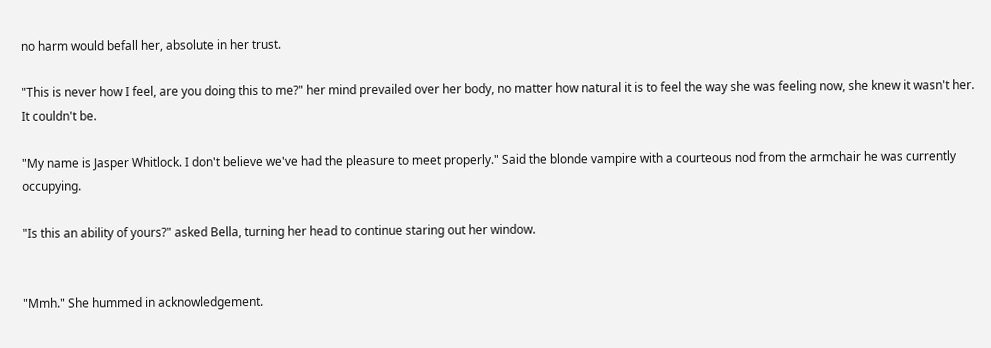no harm would befall her, absolute in her trust.

"This is never how I feel, are you doing this to me?" her mind prevailed over her body, no matter how natural it is to feel the way she was feeling now, she knew it wasn't her. It couldn't be.

"My name is Jasper Whitlock. I don't believe we've had the pleasure to meet properly." Said the blonde vampire with a courteous nod from the armchair he was currently occupying.

"Is this an ability of yours?" asked Bella, turning her head to continue staring out her window.


"Mmh." She hummed in acknowledgement.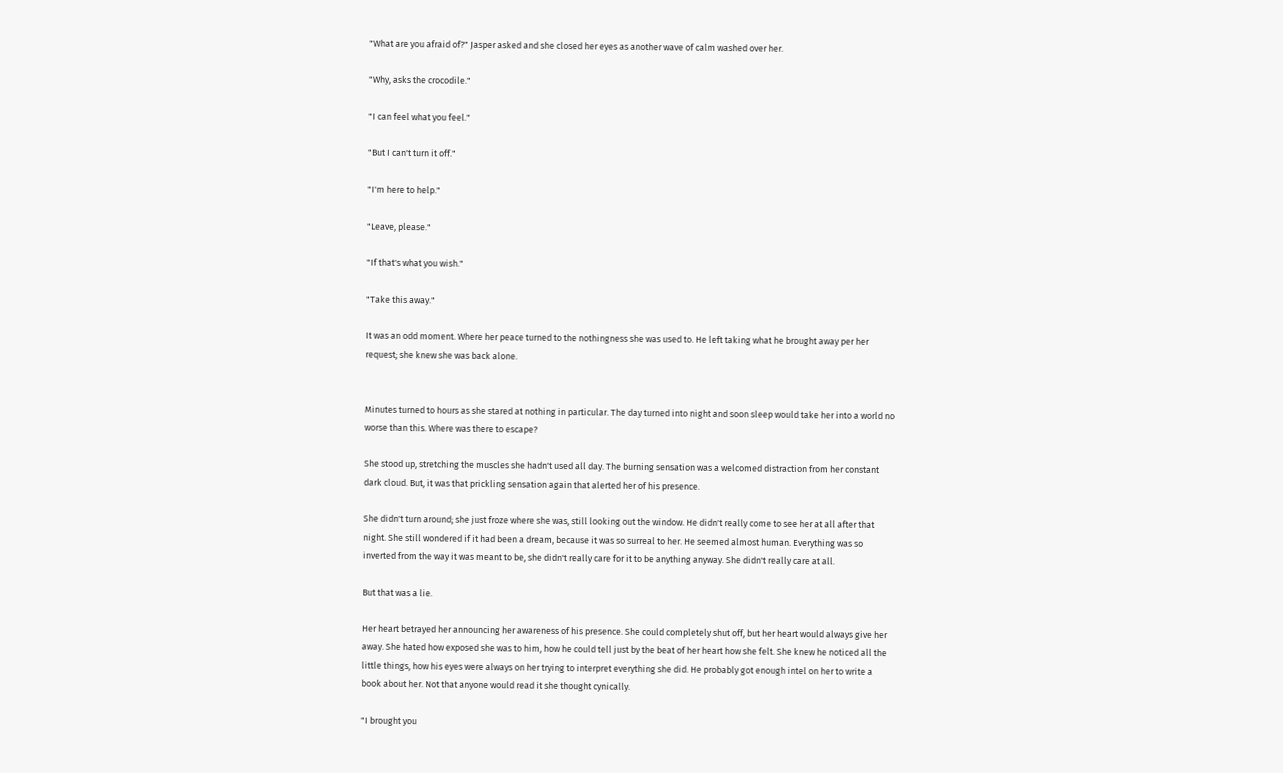"What are you afraid of?" Jasper asked and she closed her eyes as another wave of calm washed over her.

"Why, asks the crocodile."

"I can feel what you feel."

"But I can't turn it off."

"I'm here to help."

"Leave, please."

"If that's what you wish."

"Take this away."

It was an odd moment. Where her peace turned to the nothingness she was used to. He left taking what he brought away per her request; she knew she was back alone.


Minutes turned to hours as she stared at nothing in particular. The day turned into night and soon sleep would take her into a world no worse than this. Where was there to escape?

She stood up, stretching the muscles she hadn't used all day. The burning sensation was a welcomed distraction from her constant dark cloud. But, it was that prickling sensation again that alerted her of his presence.

She didn't turn around; she just froze where she was, still looking out the window. He didn't really come to see her at all after that night. She still wondered if it had been a dream, because it was so surreal to her. He seemed almost human. Everything was so inverted from the way it was meant to be, she didn't really care for it to be anything anyway. She didn't really care at all.

But that was a lie.

Her heart betrayed her announcing her awareness of his presence. She could completely shut off, but her heart would always give her away. She hated how exposed she was to him, how he could tell just by the beat of her heart how she felt. She knew he noticed all the little things, how his eyes were always on her trying to interpret everything she did. He probably got enough intel on her to write a book about her. Not that anyone would read it she thought cynically.

"I brought you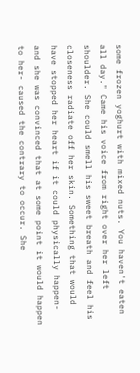some frozen yoghurt with mixed nuts. You haven't eaten all day." Came his voice from right over her left shoulder. She could smell his sweet breath and feel his closeness radiate off her skin. Something that would have stopped her heart if it could physically happen- and she was convinced that at some point it would happen to her- caused the contrary to occur. She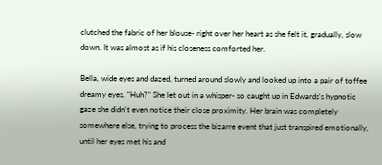clutched the fabric of her blouse- right over her heart as she felt it, gradually, slow down. It was almost as if his closeness comforted her.

Bella, wide eyes and dazed, turned around slowly and looked up into a pair of toffee dreamy eyes. "Huh?" She let out in a whisper- so caught up in Edwards's hypnotic gaze she didn't even notice their close proximity. Her brain was completely somewhere else, trying to process the bizarre event that just transpired emotionally, until her eyes met his and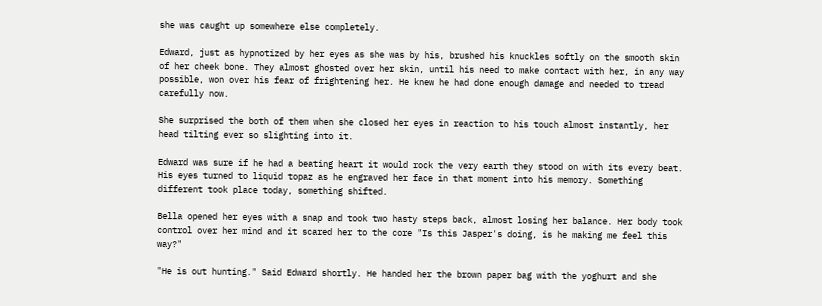she was caught up somewhere else completely.

Edward, just as hypnotized by her eyes as she was by his, brushed his knuckles softly on the smooth skin of her cheek bone. They almost ghosted over her skin, until his need to make contact with her, in any way possible, won over his fear of frightening her. He knew he had done enough damage and needed to tread carefully now.

She surprised the both of them when she closed her eyes in reaction to his touch almost instantly, her head tilting ever so slighting into it.

Edward was sure if he had a beating heart it would rock the very earth they stood on with its every beat. His eyes turned to liquid topaz as he engraved her face in that moment into his memory. Something different took place today, something shifted.

Bella opened her eyes with a snap and took two hasty steps back, almost losing her balance. Her body took control over her mind and it scared her to the core "Is this Jasper's doing, is he making me feel this way?"

"He is out hunting." Said Edward shortly. He handed her the brown paper bag with the yoghurt and she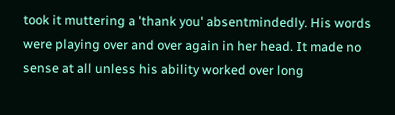took it muttering a 'thank you' absentmindedly. His words were playing over and over again in her head. It made no sense at all unless his ability worked over long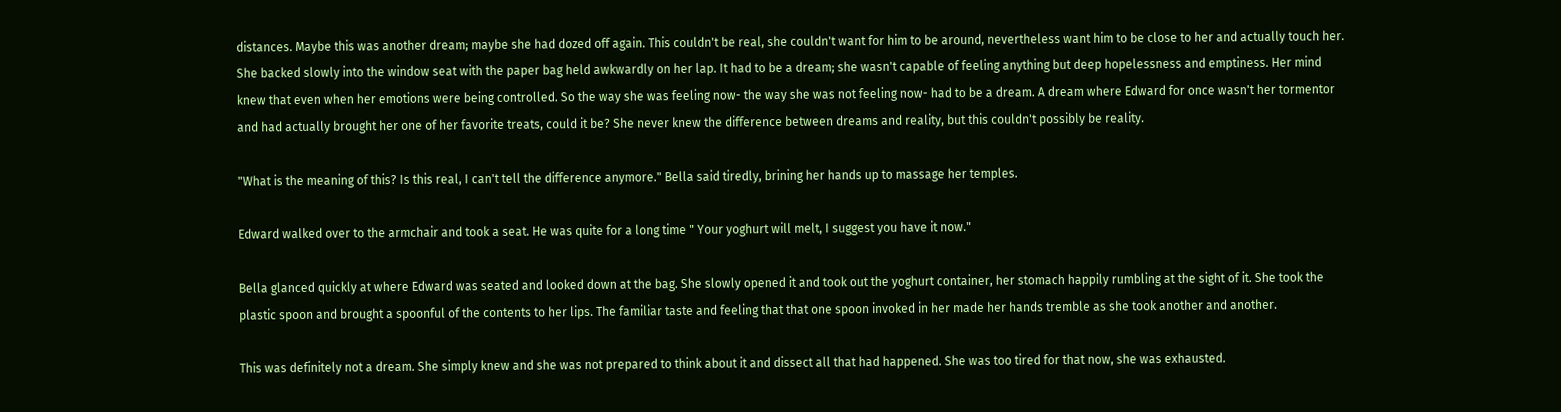distances. Maybe this was another dream; maybe she had dozed off again. This couldn't be real, she couldn't want for him to be around, nevertheless want him to be close to her and actually touch her. She backed slowly into the window seat with the paper bag held awkwardly on her lap. It had to be a dream; she wasn't capable of feeling anything but deep hopelessness and emptiness. Her mind knew that even when her emotions were being controlled. So the way she was feeling now- the way she was not feeling now- had to be a dream. A dream where Edward for once wasn't her tormentor and had actually brought her one of her favorite treats, could it be? She never knew the difference between dreams and reality, but this couldn't possibly be reality.

"What is the meaning of this? Is this real, I can't tell the difference anymore." Bella said tiredly, brining her hands up to massage her temples.

Edward walked over to the armchair and took a seat. He was quite for a long time " Your yoghurt will melt, I suggest you have it now."

Bella glanced quickly at where Edward was seated and looked down at the bag. She slowly opened it and took out the yoghurt container, her stomach happily rumbling at the sight of it. She took the plastic spoon and brought a spoonful of the contents to her lips. The familiar taste and feeling that that one spoon invoked in her made her hands tremble as she took another and another.

This was definitely not a dream. She simply knew and she was not prepared to think about it and dissect all that had happened. She was too tired for that now, she was exhausted.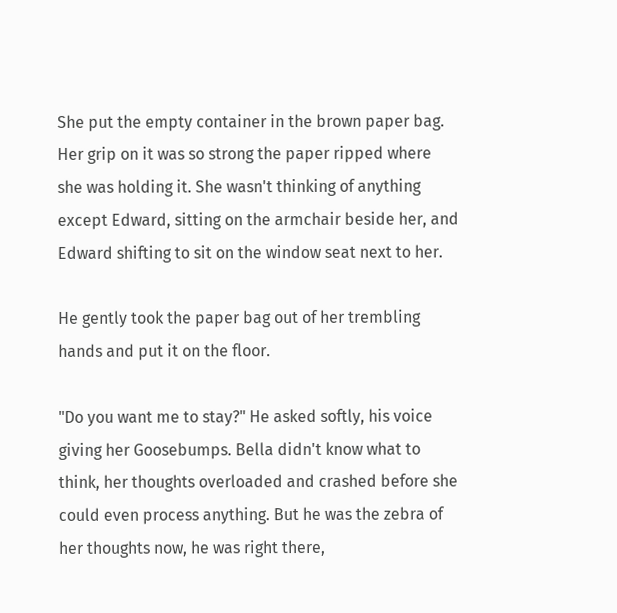She put the empty container in the brown paper bag. Her grip on it was so strong the paper ripped where she was holding it. She wasn't thinking of anything except Edward, sitting on the armchair beside her, and Edward shifting to sit on the window seat next to her.

He gently took the paper bag out of her trembling hands and put it on the floor.

"Do you want me to stay?" He asked softly, his voice giving her Goosebumps. Bella didn't know what to think, her thoughts overloaded and crashed before she could even process anything. But he was the zebra of her thoughts now, he was right there,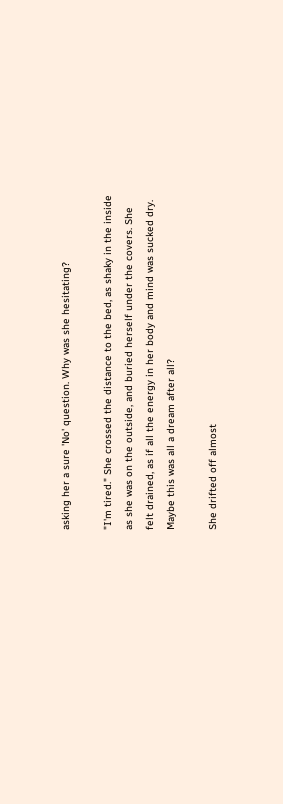asking her a sure 'No' question. Why was she hesitating?

"I'm tired." She crossed the distance to the bed, as shaky in the inside as she was on the outside, and buried herself under the covers. She felt drained, as if all the energy in her body and mind was sucked dry. Maybe this was all a dream after all?

She drifted off almost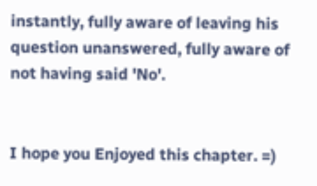instantly, fully aware of leaving his question unanswered, fully aware of not having said 'No'.


I hope you Enjoyed this chapter. =)